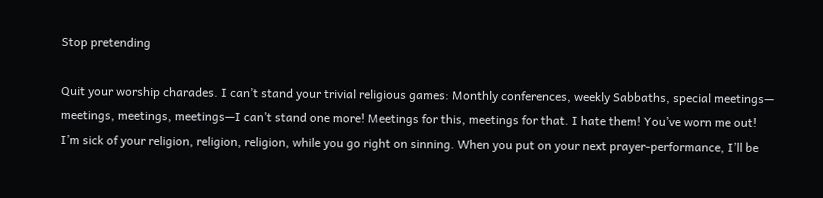Stop pretending

Quit your worship charades. I can’t stand your trivial religious games: Monthly conferences, weekly Sabbaths, special meetings— meetings, meetings, meetings—I can’t stand one more! Meetings for this, meetings for that. I hate them! You’ve worn me out! I’m sick of your religion, religion, religion, while you go right on sinning. When you put on your next prayer-performance, I’ll be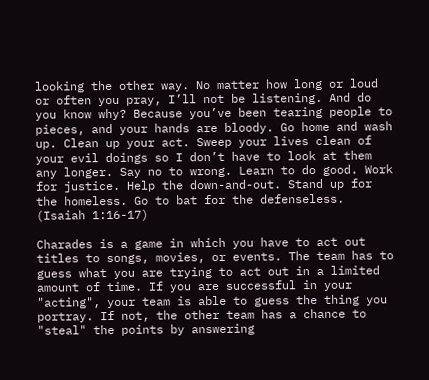looking the other way. No matter how long or loud or often you pray, I’ll not be listening. And do you know why? Because you’ve been tearing people to pieces, and your hands are bloody. Go home and wash up. Clean up your act. Sweep your lives clean of your evil doings so I don’t have to look at them any longer. Say no to wrong. Learn to do good. Work for justice. Help the down-and-out. Stand up for the homeless. Go to bat for the defenseless. (Isaiah 1:16-17)

Charades is a game in which you have to act out titles to songs, movies, or events. The team has to guess what you are trying to act out in a limited amount of time. If you are successful in your "acting", your team is able to guess the thing you portray. If not, the other team has a chance to "steal" the points by answering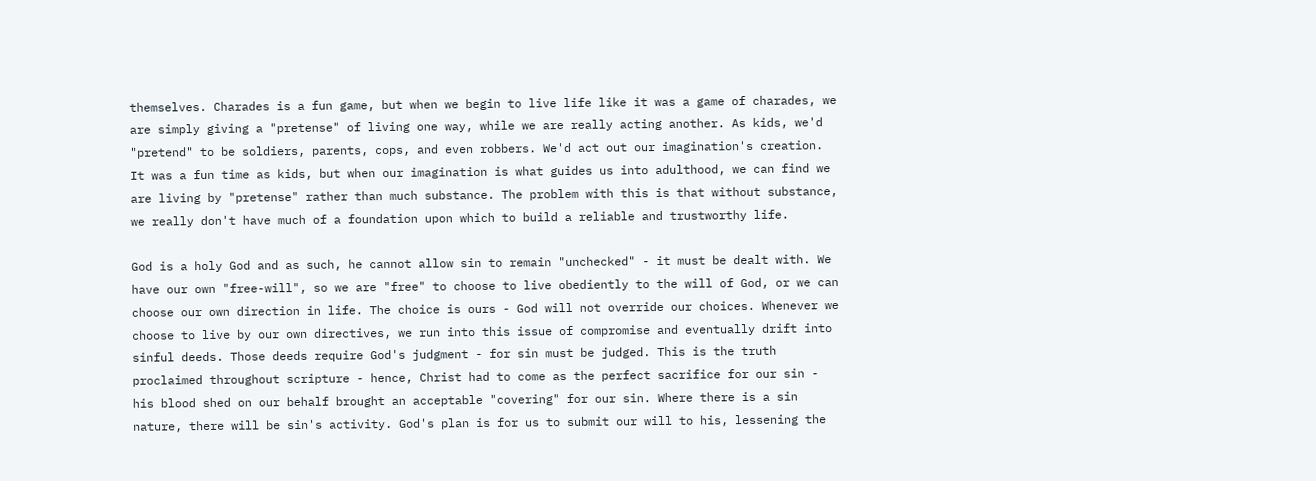themselves. Charades is a fun game, but when we begin to live life like it was a game of charades, we are simply giving a "pretense" of living one way, while we are really acting another. As kids, we'd "pretend" to be soldiers, parents, cops, and even robbers. We'd act out our imagination's creation. It was a fun time as kids, but when our imagination is what guides us into adulthood, we can find we are living by "pretense" rather than much substance. The problem with this is that without substance, we really don't have much of a foundation upon which to build a reliable and trustworthy life.

God is a holy God and as such, he cannot allow sin to remain "unchecked" - it must be dealt with. We have our own "free-will", so we are "free" to choose to live obediently to the will of God, or we can choose our own direction in life. The choice is ours - God will not override our choices. Whenever we choose to live by our own directives, we run into this issue of compromise and eventually drift into sinful deeds. Those deeds require God's judgment - for sin must be judged. This is the truth proclaimed throughout scripture - hence, Christ had to come as the perfect sacrifice for our sin - his blood shed on our behalf brought an acceptable "covering" for our sin. Where there is a sin nature, there will be sin's activity. God's plan is for us to submit our will to his, lessening the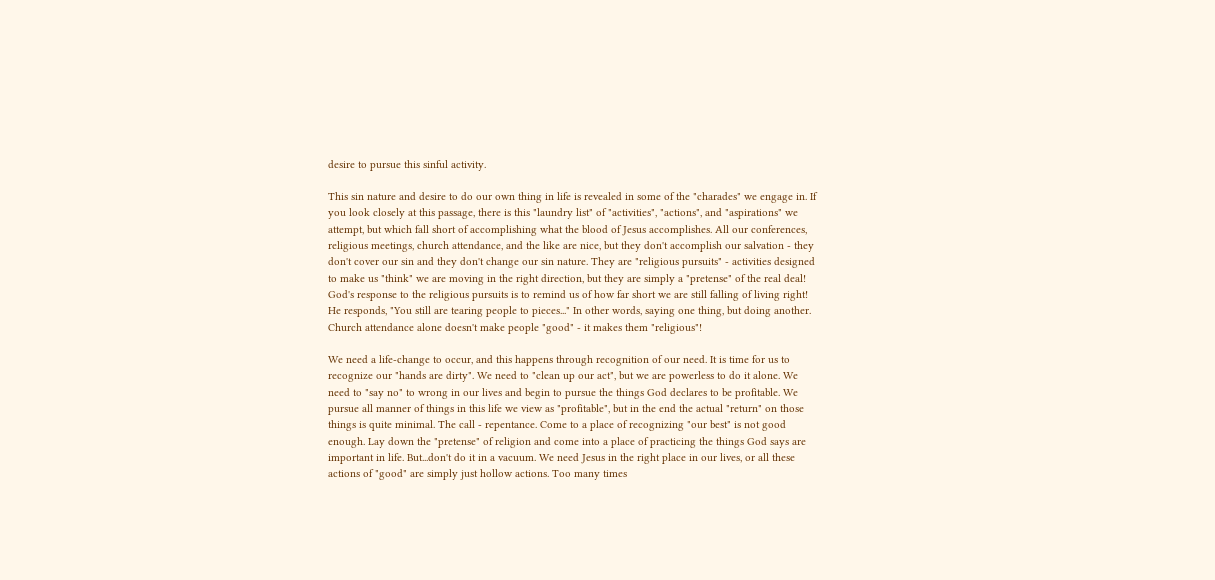desire to pursue this sinful activity.

This sin nature and desire to do our own thing in life is revealed in some of the "charades" we engage in. If you look closely at this passage, there is this "laundry list" of "activities", "actions", and "aspirations" we attempt, but which fall short of accomplishing what the blood of Jesus accomplishes. All our conferences, religious meetings, church attendance, and the like are nice, but they don't accomplish our salvation - they don't cover our sin and they don't change our sin nature. They are "religious pursuits" - activities designed to make us "think" we are moving in the right direction, but they are simply a "pretense" of the real deal! God's response to the religious pursuits is to remind us of how far short we are still falling of living right! He responds, "You still are tearing people to pieces..." In other words, saying one thing, but doing another. Church attendance alone doesn't make people "good" - it makes them "religious"!

We need a life-change to occur, and this happens through recognition of our need. It is time for us to recognize our "hands are dirty". We need to "clean up our act", but we are powerless to do it alone. We need to "say no" to wrong in our lives and begin to pursue the things God declares to be profitable. We pursue all manner of things in this life we view as "profitable", but in the end the actual "return" on those things is quite minimal. The call - repentance. Come to a place of recognizing "our best" is not good enough. Lay down the "pretense" of religion and come into a place of practicing the things God says are important in life. But...don't do it in a vacuum. We need Jesus in the right place in our lives, or all these actions of "good" are simply just hollow actions. Too many times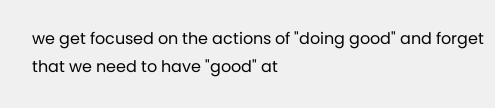we get focused on the actions of "doing good" and forget that we need to have "good" at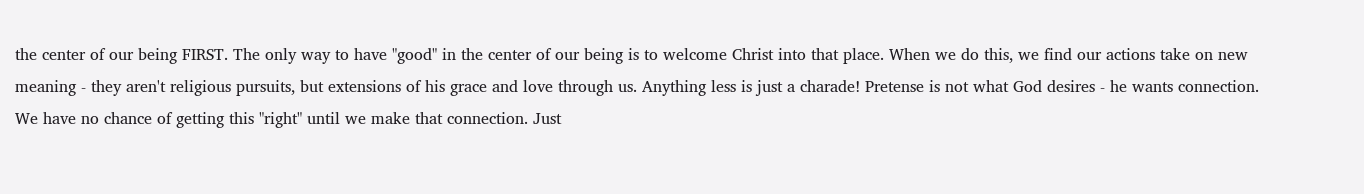the center of our being FIRST. The only way to have "good" in the center of our being is to welcome Christ into that place. When we do this, we find our actions take on new meaning - they aren't religious pursuits, but extensions of his grace and love through us. Anything less is just a charade! Pretense is not what God desires - he wants connection. We have no chance of getting this "right" until we make that connection. Just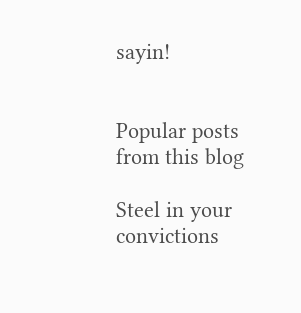sayin!


Popular posts from this blog

Steel in your convictions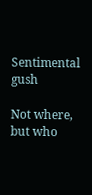Sentimental gush

Not where, but who